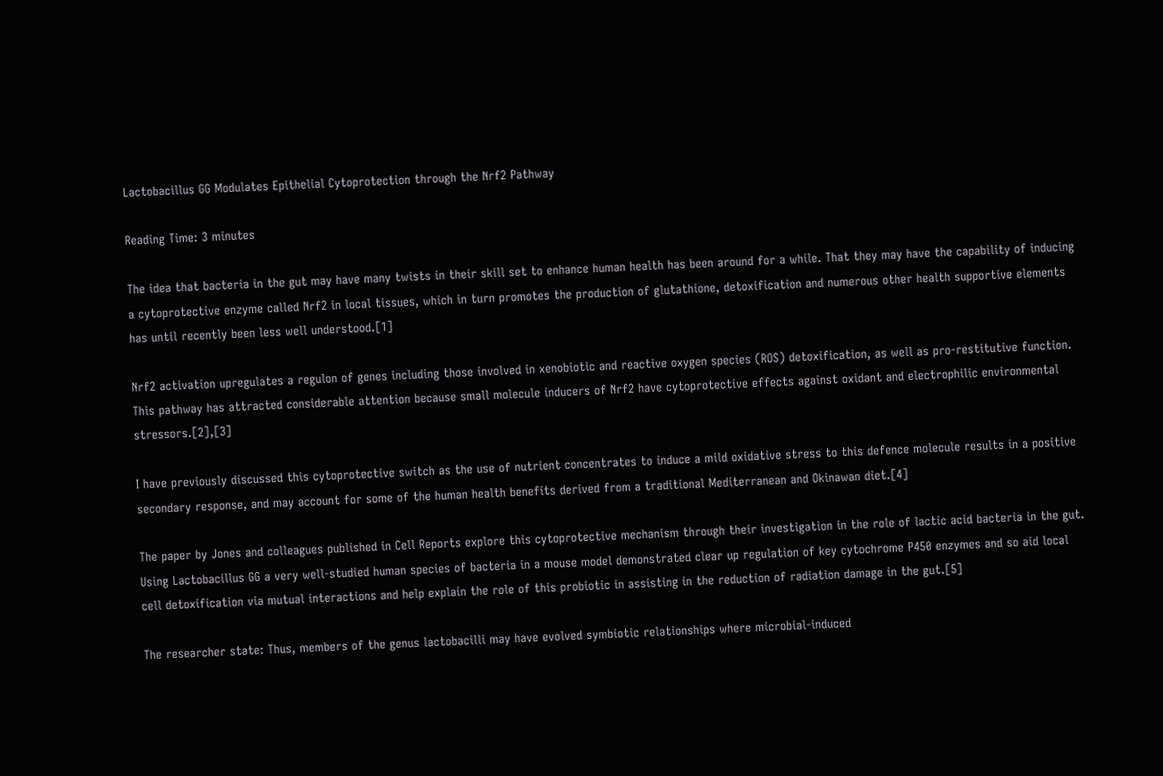Lactobacillus GG Modulates Epithelial Cytoprotection through the Nrf2 Pathway

Reading Time: 3 minutes

The idea that bacteria in the gut may have many twists in their skill set to enhance human health has been around for a while. That they may have the capability of inducing a cytoprotective enzyme called Nrf2 in local tissues, which in turn promotes the production of glutathione, detoxification and numerous other health supportive elements has until recently been less well understood.[1]

Nrf2 activation upregulates a regulon of genes including those involved in xenobiotic and reactive oxygen species (ROS) detoxification, as well as pro-restitutive function. This pathway has attracted considerable attention because small molecule inducers of Nrf2 have cytoprotective effects against oxidant and electrophilic environmental stressors.[2],[3]

I have previously discussed this cytoprotective switch as the use of nutrient concentrates to induce a mild oxidative stress to this defence molecule results in a positive secondary response, and may account for some of the human health benefits derived from a traditional Mediterranean and Okinawan diet.[4]

The paper by Jones and colleagues published in Cell Reports explore this cytoprotective mechanism through their investigation in the role of lactic acid bacteria in the gut. Using Lactobacillus GG a very well-studied human species of bacteria in a mouse model demonstrated clear up regulation of key cytochrome P450 enzymes and so aid local cell detoxification via mutual interactions and help explain the role of this probiotic in assisting in the reduction of radiation damage in the gut.[5]

The researcher state: Thus, members of the genus lactobacilli may have evolved symbiotic relationships where microbial-induced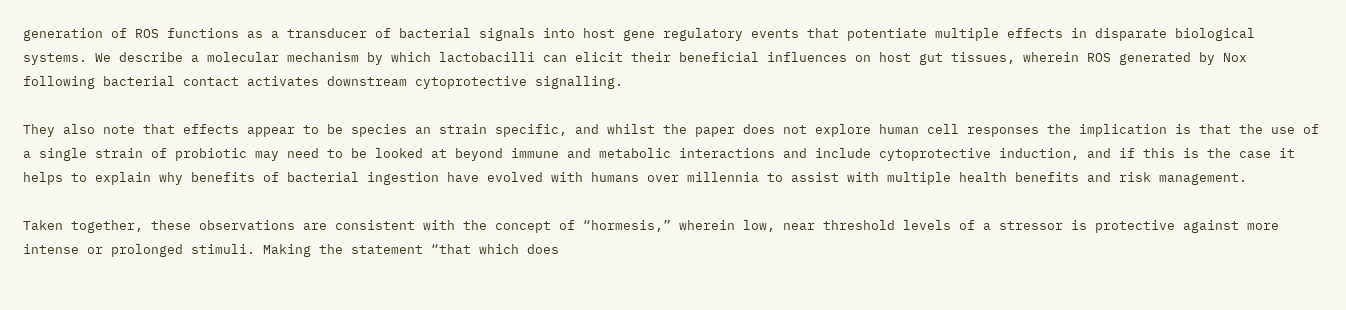generation of ROS functions as a transducer of bacterial signals into host gene regulatory events that potentiate multiple effects in disparate biological systems. We describe a molecular mechanism by which lactobacilli can elicit their beneficial influences on host gut tissues, wherein ROS generated by Nox following bacterial contact activates downstream cytoprotective signalling.

They also note that effects appear to be species an strain specific, and whilst the paper does not explore human cell responses the implication is that the use of a single strain of probiotic may need to be looked at beyond immune and metabolic interactions and include cytoprotective induction, and if this is the case it helps to explain why benefits of bacterial ingestion have evolved with humans over millennia to assist with multiple health benefits and risk management.

Taken together, these observations are consistent with the concept of “hormesis,” wherein low, near threshold levels of a stressor is protective against more intense or prolonged stimuli. Making the statement “that which does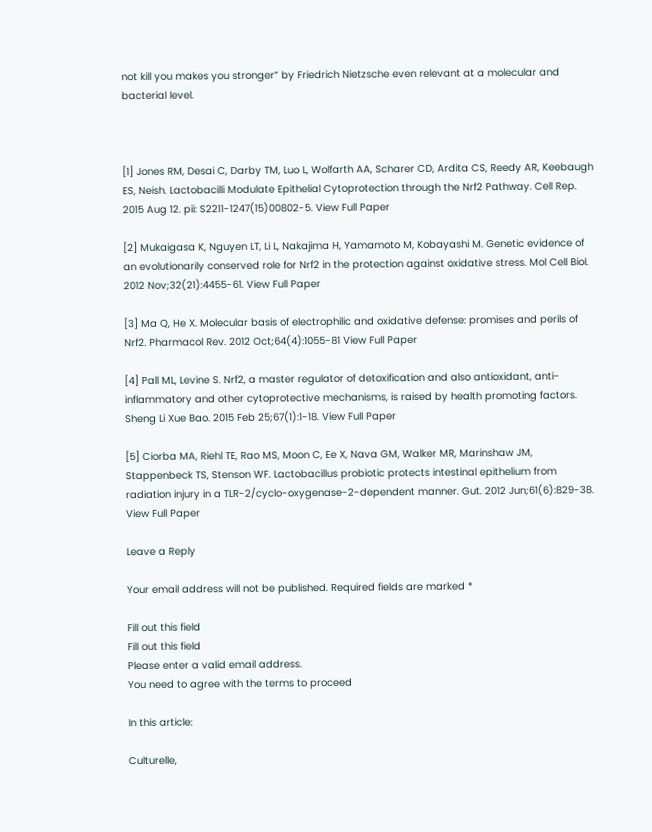not kill you makes you stronger” by Friedrich Nietzsche even relevant at a molecular and bacterial level.



[1] Jones RM, Desai C, Darby TM, Luo L, Wolfarth AA, Scharer CD, Ardita CS, Reedy AR, Keebaugh ES, Neish. Lactobacilli Modulate Epithelial Cytoprotection through the Nrf2 Pathway. Cell Rep. 2015 Aug 12. pii: S2211-1247(15)00802-5. View Full Paper

[2] Mukaigasa K, Nguyen LT, Li L, Nakajima H, Yamamoto M, Kobayashi M. Genetic evidence of an evolutionarily conserved role for Nrf2 in the protection against oxidative stress. Mol Cell Biol. 2012 Nov;32(21):4455-61. View Full Paper

[3] Ma Q, He X. Molecular basis of electrophilic and oxidative defense: promises and perils of Nrf2. Pharmacol Rev. 2012 Oct;64(4):1055-81 View Full Paper

[4] Pall ML, Levine S. Nrf2, a master regulator of detoxification and also antioxidant, anti-inflammatory and other cytoprotective mechanisms, is raised by health promoting factors. Sheng Li Xue Bao. 2015 Feb 25;67(1):1-18. View Full Paper

[5] Ciorba MA, Riehl TE, Rao MS, Moon C, Ee X, Nava GM, Walker MR, Marinshaw JM, Stappenbeck TS, Stenson WF. Lactobacillus probiotic protects intestinal epithelium from radiation injury in a TLR-2/cyclo-oxygenase-2-dependent manner. Gut. 2012 Jun;61(6):829-38. View Full Paper

Leave a Reply

Your email address will not be published. Required fields are marked *

Fill out this field
Fill out this field
Please enter a valid email address.
You need to agree with the terms to proceed

In this article:

Culturelle,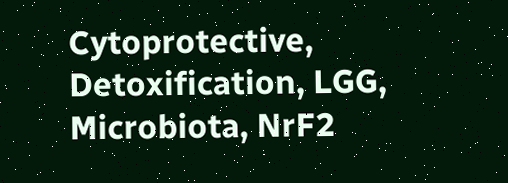Cytoprotective, Detoxification, LGG, Microbiota, NrF2